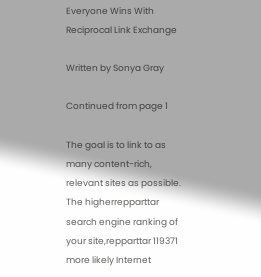Everyone Wins With Reciprocal Link Exchange

Written by Sonya Gray

Continued from page 1

The goal is to link to as many content-rich, relevant sites as possible. The higherrepparttar search engine ranking of your site,repparttar 119371 more likely Internet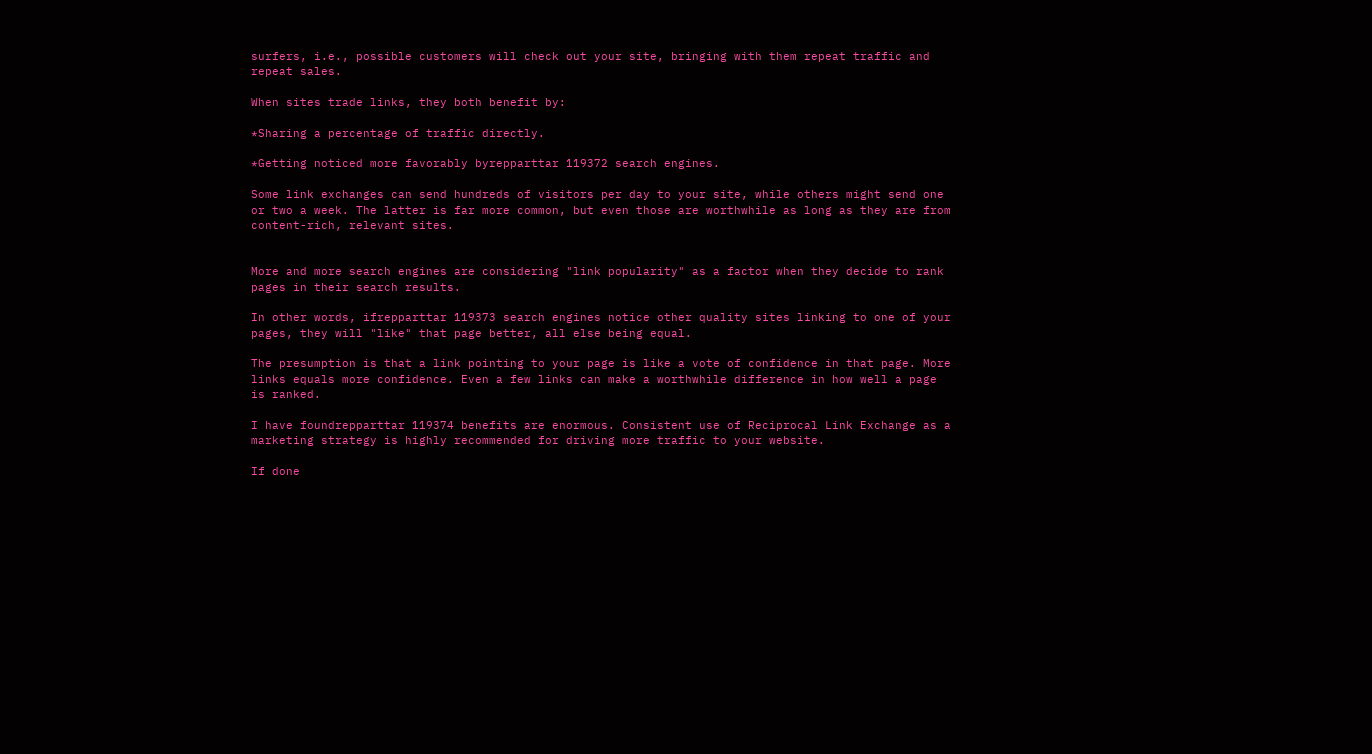surfers, i.e., possible customers will check out your site, bringing with them repeat traffic and repeat sales.

When sites trade links, they both benefit by:

*Sharing a percentage of traffic directly.

*Getting noticed more favorably byrepparttar 119372 search engines.

Some link exchanges can send hundreds of visitors per day to your site, while others might send one or two a week. The latter is far more common, but even those are worthwhile as long as they are from content-rich, relevant sites.


More and more search engines are considering "link popularity" as a factor when they decide to rank pages in their search results.

In other words, ifrepparttar 119373 search engines notice other quality sites linking to one of your pages, they will "like" that page better, all else being equal.

The presumption is that a link pointing to your page is like a vote of confidence in that page. More links equals more confidence. Even a few links can make a worthwhile difference in how well a page is ranked.

I have foundrepparttar 119374 benefits are enormous. Consistent use of Reciprocal Link Exchange as a marketing strategy is highly recommended for driving more traffic to your website.

If done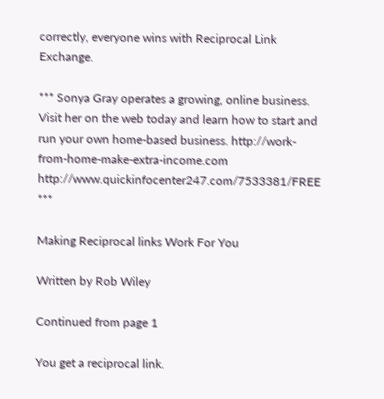correctly, everyone wins with Reciprocal Link Exchange.

*** Sonya Gray operates a growing, online business. Visit her on the web today and learn how to start and run your own home-based business. http://work-from-home-make-extra-income.com http://www.quickinfocenter247.com/7533381/FREE ***

Making Reciprocal links Work For You

Written by Rob Wiley

Continued from page 1

You get a reciprocal link.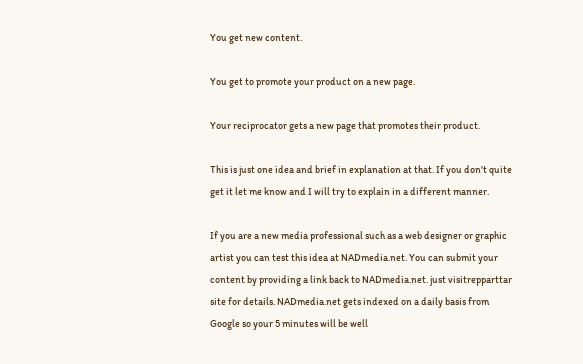You get new content.

You get to promote your product on a new page.

Your reciprocator gets a new page that promotes their product.

This is just one idea and brief in explanation at that. If you don't quite get it let me know and I will try to explain in a different manner.

If you are a new media professional such as a web designer or graphic artist you can test this idea at NADmedia.net. You can submit your content by providing a link back to NADmedia.net. just visitrepparttar site for details. NADmedia.net gets indexed on a daily basis from Google so your 5 minutes will be well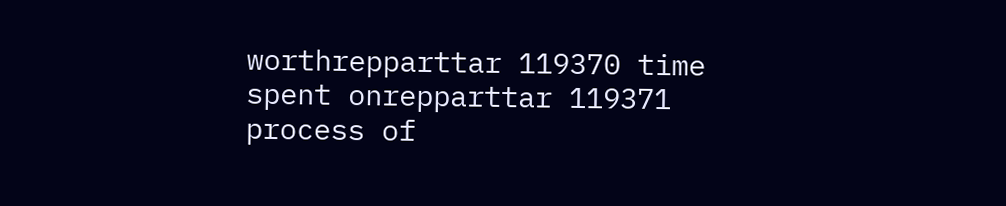worthrepparttar 119370 time spent onrepparttar 119371 process of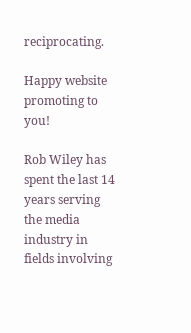reciprocating.

Happy website promoting to you!

Rob Wiley has spent the last 14 years serving the media industry in fields involving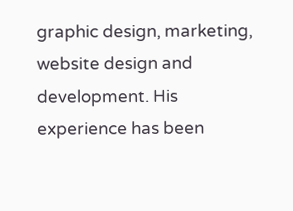graphic design, marketing, website design and development. His experience has been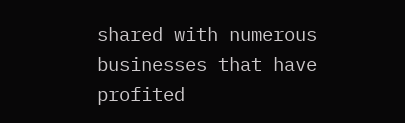shared with numerous businesses that have profited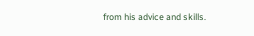from his advice and skills.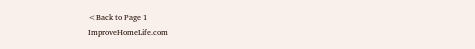<Back to Page 1
ImproveHomeLife.com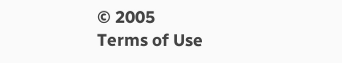© 2005
Terms of Use